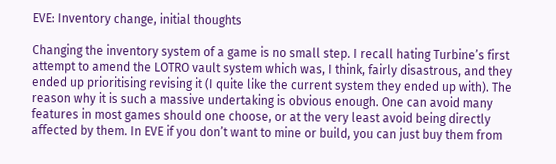EVE: Inventory change, initial thoughts

Changing the inventory system of a game is no small step. I recall hating Turbine’s first attempt to amend the LOTRO vault system which was, I think, fairly disastrous, and they ended up prioritising revising it (I quite like the current system they ended up with). The reason why it is such a massive undertaking is obvious enough. One can avoid many features in most games should one choose, or at the very least avoid being directly affected by them. In EVE if you don’t want to mine or build, you can just buy them from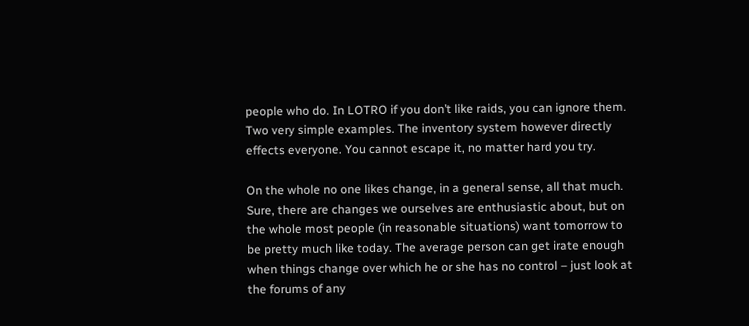people who do. In LOTRO if you don’t like raids, you can ignore them. Two very simple examples. The inventory system however directly effects everyone. You cannot escape it, no matter hard you try.

On the whole no one likes change, in a general sense, all that much. Sure, there are changes we ourselves are enthusiastic about, but on the whole most people (in reasonable situations) want tomorrow to be pretty much like today. The average person can get irate enough when things change over which he or she has no control – just look at the forums of any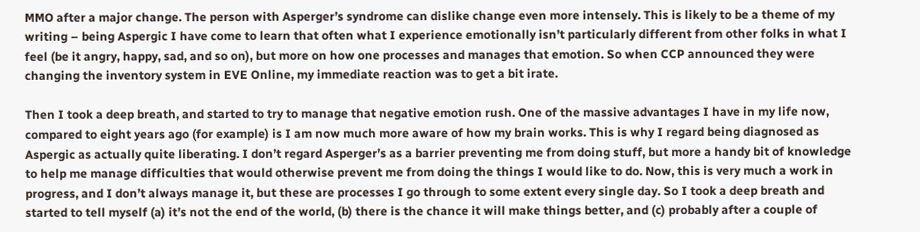MMO after a major change. The person with Asperger’s syndrome can dislike change even more intensely. This is likely to be a theme of my writing – being Aspergic I have come to learn that often what I experience emotionally isn’t particularly different from other folks in what I feel (be it angry, happy, sad, and so on), but more on how one processes and manages that emotion. So when CCP announced they were changing the inventory system in EVE Online, my immediate reaction was to get a bit irate.

Then I took a deep breath, and started to try to manage that negative emotion rush. One of the massive advantages I have in my life now, compared to eight years ago (for example) is I am now much more aware of how my brain works. This is why I regard being diagnosed as Aspergic as actually quite liberating. I don’t regard Asperger’s as a barrier preventing me from doing stuff, but more a handy bit of knowledge to help me manage difficulties that would otherwise prevent me from doing the things I would like to do. Now, this is very much a work in progress, and I don’t always manage it, but these are processes I go through to some extent every single day. So I took a deep breath and started to tell myself (a) it’s not the end of the world, (b) there is the chance it will make things better, and (c) probably after a couple of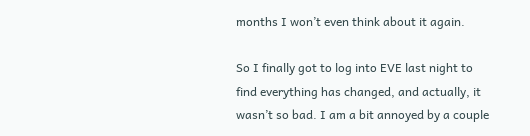months I won’t even think about it again.

So I finally got to log into EVE last night to find everything has changed, and actually, it wasn’t so bad. I am a bit annoyed by a couple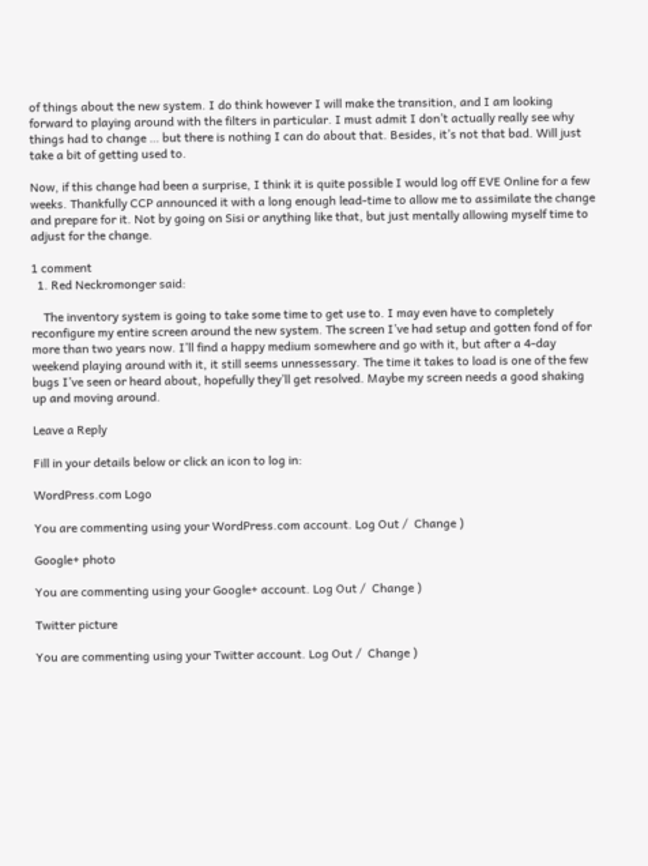of things about the new system. I do think however I will make the transition, and I am looking forward to playing around with the filters in particular. I must admit I don’t actually really see why things had to change … but there is nothing I can do about that. Besides, it’s not that bad. Will just take a bit of getting used to.

Now, if this change had been a surprise, I think it is quite possible I would log off EVE Online for a few weeks. Thankfully CCP announced it with a long enough lead-time to allow me to assimilate the change and prepare for it. Not by going on Sisi or anything like that, but just mentally allowing myself time to adjust for the change.

1 comment
  1. Red Neckromonger said:

    The inventory system is going to take some time to get use to. I may even have to completely reconfigure my entire screen around the new system. The screen I’ve had setup and gotten fond of for more than two years now. I’ll find a happy medium somewhere and go with it, but after a 4-day weekend playing around with it, it still seems unnessessary. The time it takes to load is one of the few bugs I’ve seen or heard about, hopefully they’ll get resolved. Maybe my screen needs a good shaking up and moving around.

Leave a Reply

Fill in your details below or click an icon to log in:

WordPress.com Logo

You are commenting using your WordPress.com account. Log Out /  Change )

Google+ photo

You are commenting using your Google+ account. Log Out /  Change )

Twitter picture

You are commenting using your Twitter account. Log Out /  Change )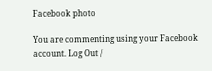Facebook photo

You are commenting using your Facebook account. Log Out /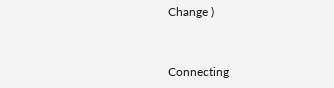Change )


Connecting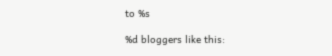to %s

%d bloggers like this: